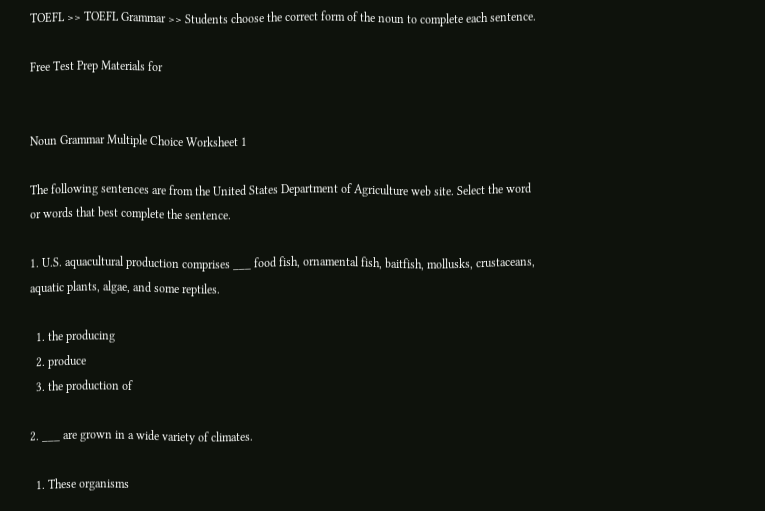TOEFL >> TOEFL Grammar >> Students choose the correct form of the noun to complete each sentence.

Free Test Prep Materials for


Noun Grammar Multiple Choice Worksheet 1

The following sentences are from the United States Department of Agriculture web site. Select the word or words that best complete the sentence.

1. U.S. aquacultural production comprises ___ food fish, ornamental fish, baitfish, mollusks, crustaceans, aquatic plants, algae, and some reptiles.

  1. the producing
  2. produce
  3. the production of

2. ___ are grown in a wide variety of climates.

  1. These organisms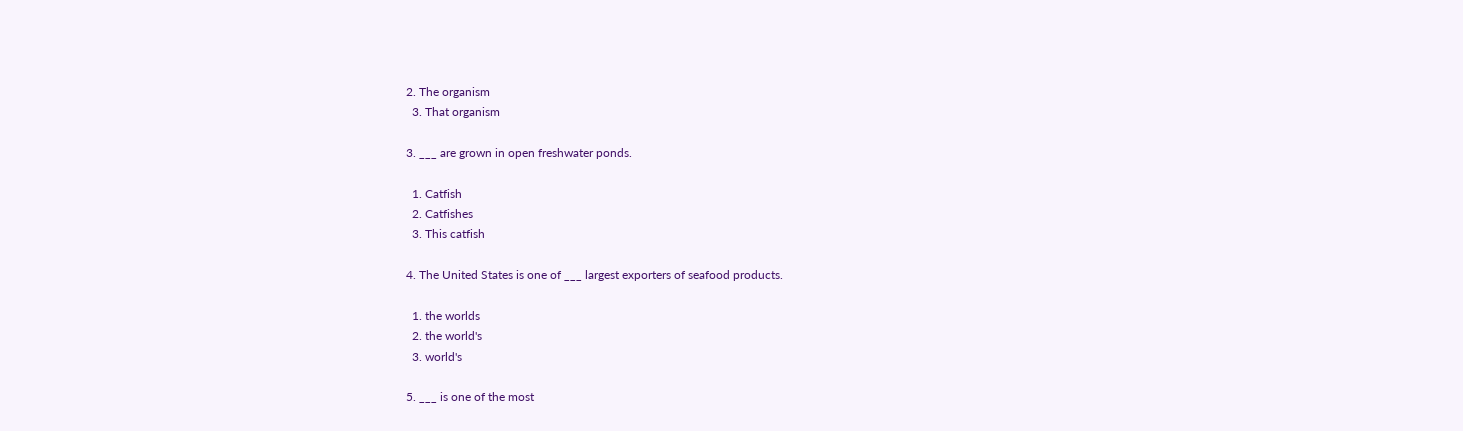2. The organism
  3. That organism

3. ___ are grown in open freshwater ponds.

  1. Catfish
  2. Catfishes
  3. This catfish

4. The United States is one of ___ largest exporters of seafood products.

  1. the worlds
  2. the world's
  3. world's

5. ___ is one of the most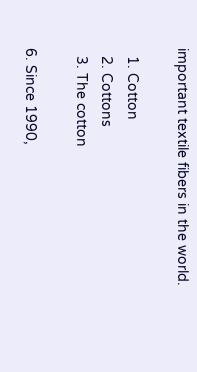important textile fibers in the world.

  1. Cotton
  2. Cottons
  3. The cotton

6. Since 1990,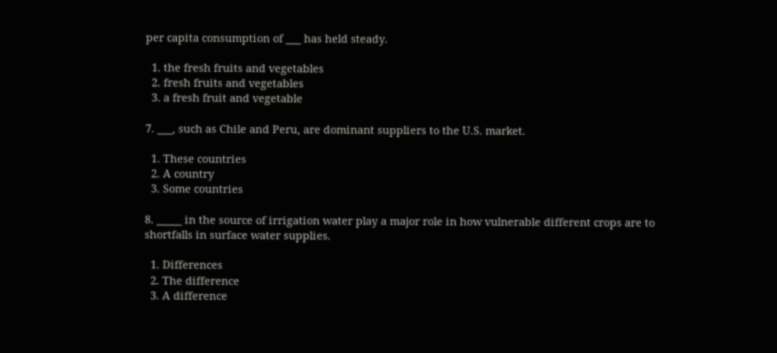per capita consumption of ___ has held steady.

  1. the fresh fruits and vegetables
  2. fresh fruits and vegetables
  3. a fresh fruit and vegetable

7. ___, such as Chile and Peru, are dominant suppliers to the U.S. market.

  1. These countries
  2. A country
  3. Some countries

8. _____ in the source of irrigation water play a major role in how vulnerable different crops are to shortfalls in surface water supplies.

  1. Differences
  2. The difference
  3. A difference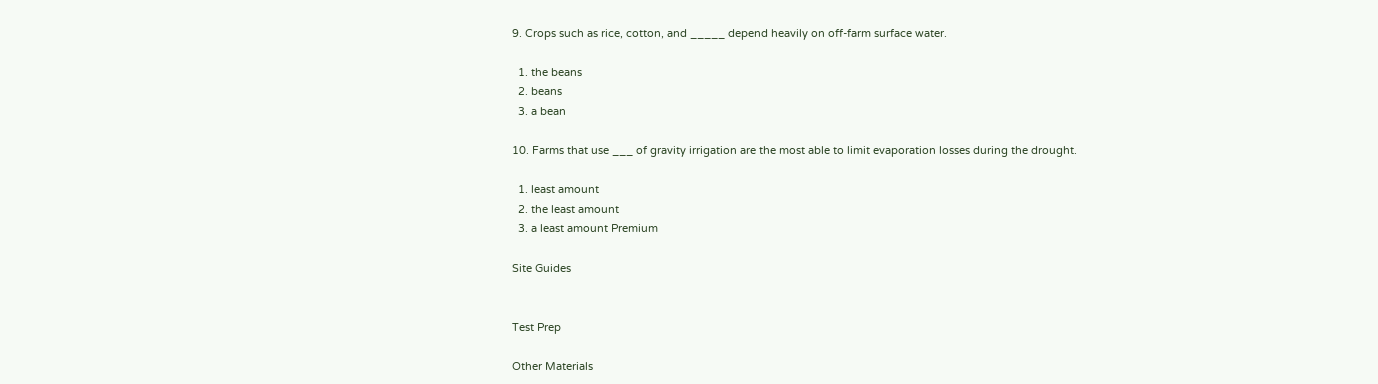9. Crops such as rice, cotton, and _____ depend heavily on off-farm surface water.

  1. the beans
  2. beans
  3. a bean

10. Farms that use ___ of gravity irrigation are the most able to limit evaporation losses during the drought.

  1. least amount
  2. the least amount
  3. a least amount Premium

Site Guides


Test Prep

Other Materials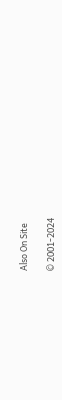Also On Site

© 2001-2024